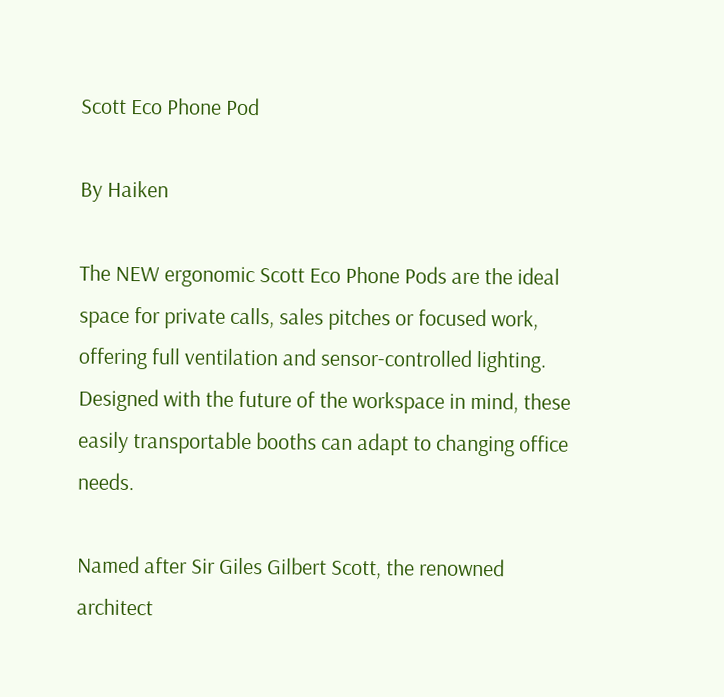Scott Eco Phone Pod

By Haiken

The NEW ergonomic Scott Eco Phone Pods are the ideal space for private calls, sales pitches or focused work, offering full ventilation and sensor-controlled lighting. Designed with the future of the workspace in mind, these easily transportable booths can adapt to changing office needs.

Named after Sir Giles Gilbert Scott, the renowned architect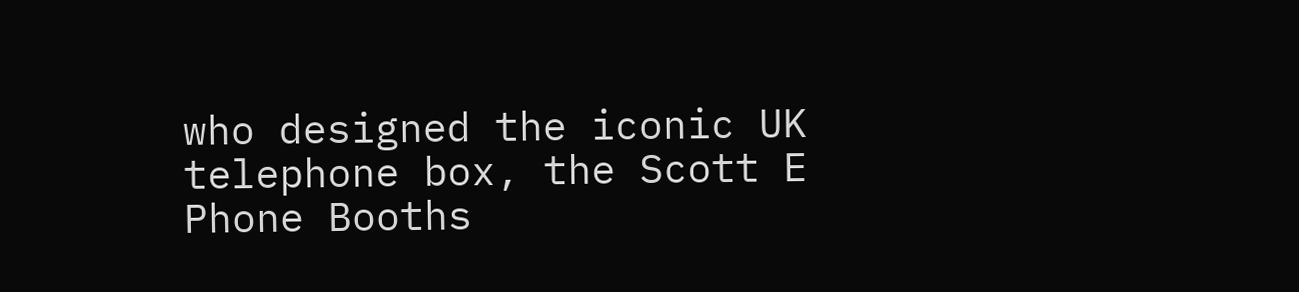who designed the iconic UK telephone box, the Scott E Phone Booths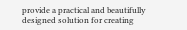provide a practical and beautifully designed solution for creating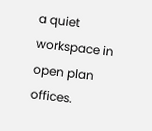a quiet workspace in open plan offices.